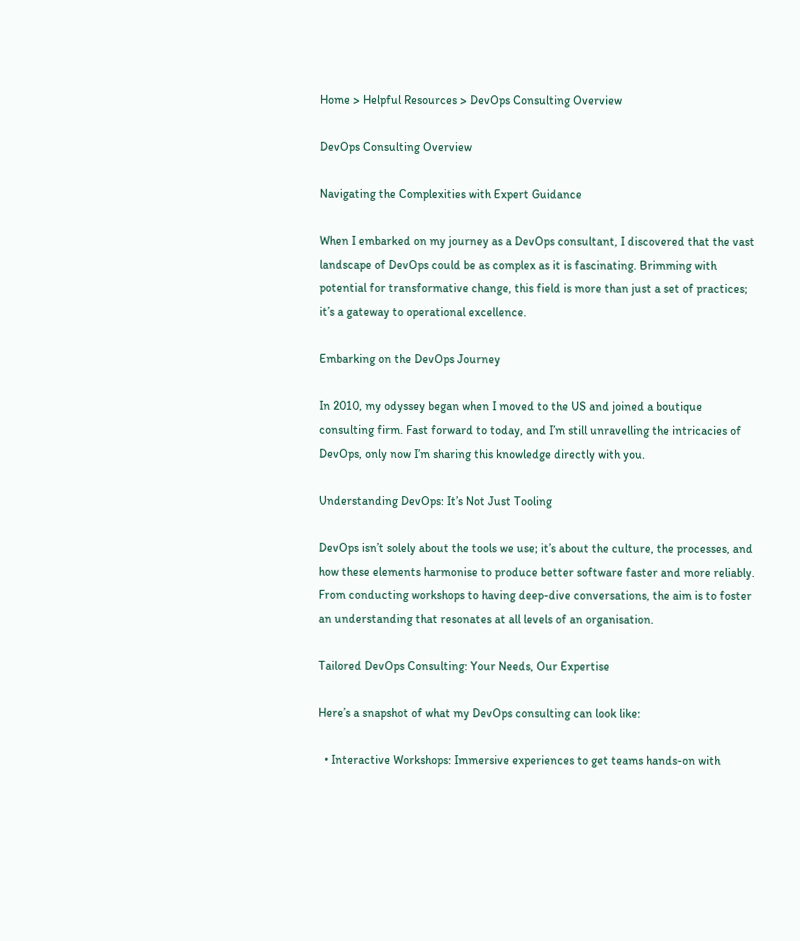Home > Helpful Resources > DevOps Consulting Overview

DevOps Consulting Overview

Navigating the Complexities with Expert Guidance

When I embarked on my journey as a DevOps consultant, I discovered that the vast landscape of DevOps could be as complex as it is fascinating. Brimming with potential for transformative change, this field is more than just a set of practices; it’s a gateway to operational excellence.

Embarking on the DevOps Journey

In 2010, my odyssey began when I moved to the US and joined a boutique consulting firm. Fast forward to today, and I’m still unravelling the intricacies of DevOps, only now I’m sharing this knowledge directly with you.

Understanding DevOps: It’s Not Just Tooling

DevOps isn’t solely about the tools we use; it’s about the culture, the processes, and how these elements harmonise to produce better software faster and more reliably. From conducting workshops to having deep-dive conversations, the aim is to foster an understanding that resonates at all levels of an organisation.

Tailored DevOps Consulting: Your Needs, Our Expertise

Here’s a snapshot of what my DevOps consulting can look like:

  • Interactive Workshops: Immersive experiences to get teams hands-on with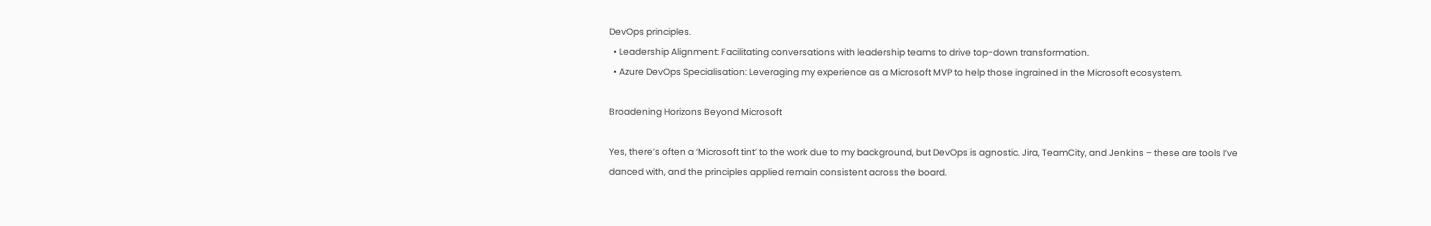DevOps principles.
  • Leadership Alignment: Facilitating conversations with leadership teams to drive top-down transformation.
  • Azure DevOps Specialisation: Leveraging my experience as a Microsoft MVP to help those ingrained in the Microsoft ecosystem.

Broadening Horizons Beyond Microsoft

Yes, there’s often a ‘Microsoft tint’ to the work due to my background, but DevOps is agnostic. Jira, TeamCity, and Jenkins – these are tools I’ve danced with, and the principles applied remain consistent across the board.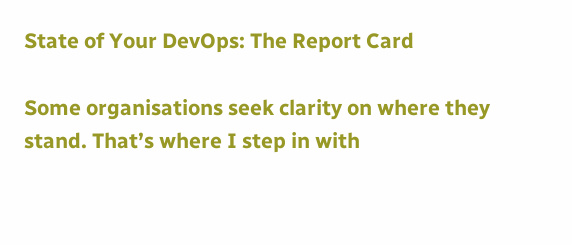State of Your DevOps: The Report Card

Some organisations seek clarity on where they stand. That’s where I step in with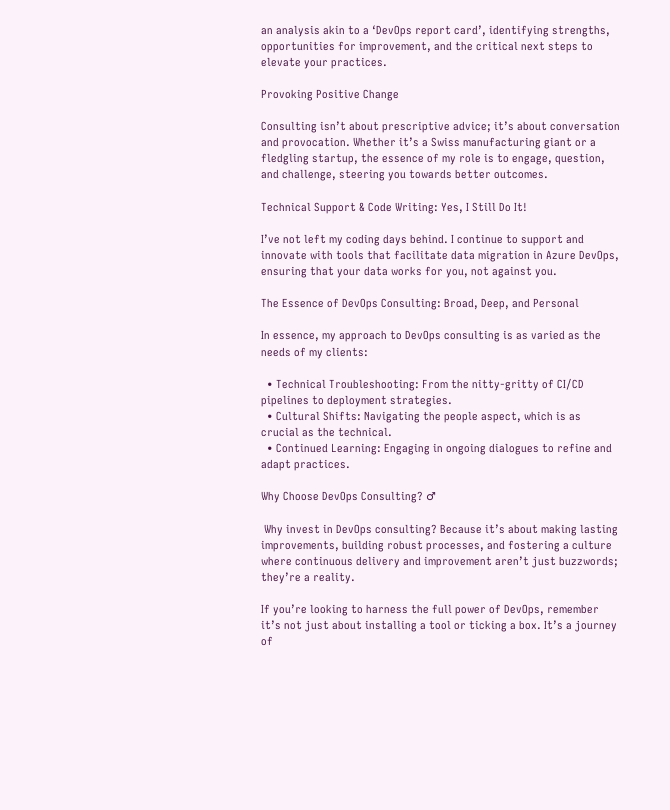an analysis akin to a ‘DevOps report card’, identifying strengths, opportunities for improvement, and the critical next steps to elevate your practices.

Provoking Positive Change

Consulting isn’t about prescriptive advice; it’s about conversation and provocation. Whether it’s a Swiss manufacturing giant or a fledgling startup, the essence of my role is to engage, question, and challenge, steering you towards better outcomes.

Technical Support & Code Writing: Yes, I Still Do It!

I’ve not left my coding days behind. I continue to support and innovate with tools that facilitate data migration in Azure DevOps, ensuring that your data works for you, not against you.

The Essence of DevOps Consulting: Broad, Deep, and Personal

In essence, my approach to DevOps consulting is as varied as the needs of my clients:

  • Technical Troubleshooting: From the nitty-gritty of CI/CD pipelines to deployment strategies.
  • Cultural Shifts: Navigating the people aspect, which is as crucial as the technical.
  • Continued Learning: Engaging in ongoing dialogues to refine and adapt practices.

Why Choose DevOps Consulting? ♂

 Why invest in DevOps consulting? Because it’s about making lasting improvements, building robust processes, and fostering a culture where continuous delivery and improvement aren’t just buzzwords; they’re a reality.

If you’re looking to harness the full power of DevOps, remember it’s not just about installing a tool or ticking a box. It’s a journey of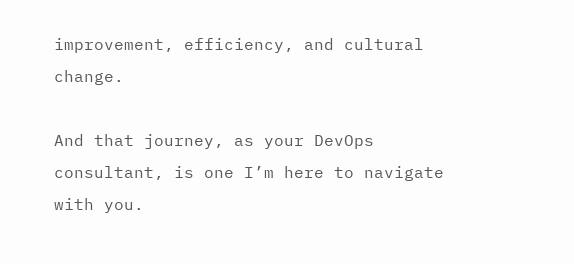improvement, efficiency, and cultural change.

And that journey, as your DevOps consultant, is one I’m here to navigate with you.